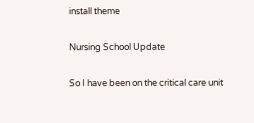install theme

Nursing School Update

So I have been on the critical care unit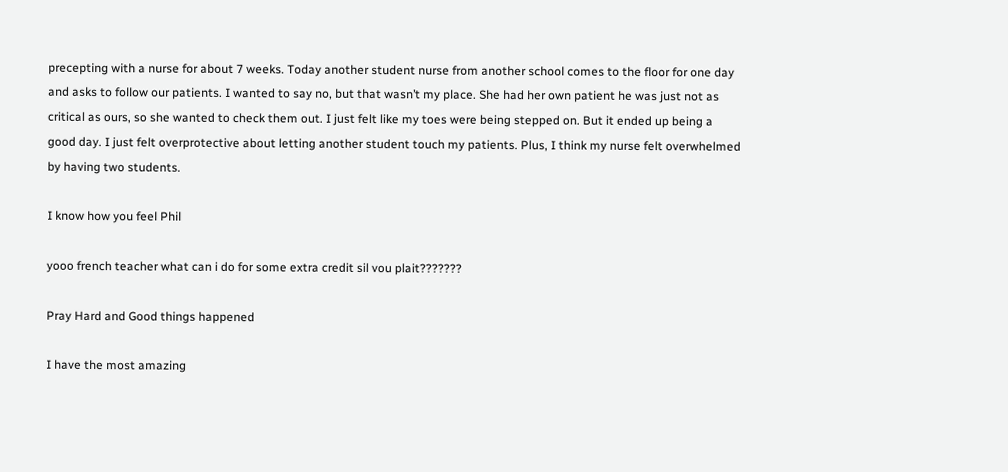precepting with a nurse for about 7 weeks. Today another student nurse from another school comes to the floor for one day and asks to follow our patients. I wanted to say no, but that wasn’t my place. She had her own patient he was just not as critical as ours, so she wanted to check them out. I just felt like my toes were being stepped on. But it ended up being a good day. I just felt overprotective about letting another student touch my patients. Plus, I think my nurse felt overwhelmed by having two students.

I know how you feel Phil

yooo french teacher what can i do for some extra credit sil vou plait???????

Pray Hard and Good things happened

I have the most amazing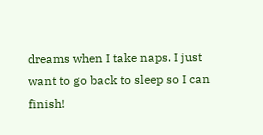dreams when I take naps. I just want to go back to sleep so I can finish!